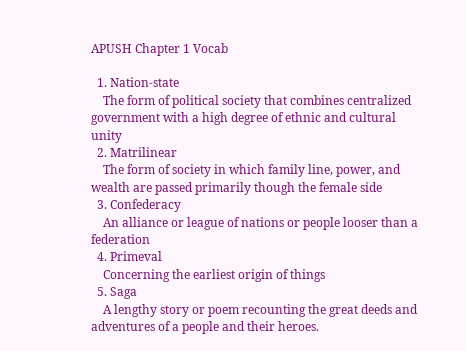APUSH Chapter 1 Vocab

  1. Nation-state
    The form of political society that combines centralized government with a high degree of ethnic and cultural unity
  2. Matrilinear
    The form of society in which family line, power, and wealth are passed primarily though the female side
  3. Confederacy
    An alliance or league of nations or people looser than a federation
  4. Primeval
    Concerning the earliest origin of things
  5. Saga
    A lengthy story or poem recounting the great deeds and adventures of a people and their heroes.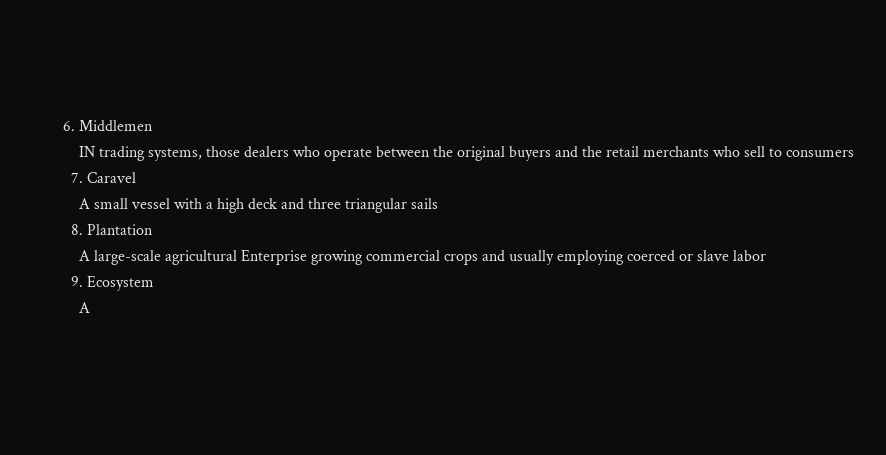6. Middlemen
    IN trading systems, those dealers who operate between the original buyers and the retail merchants who sell to consumers
  7. Caravel
    A small vessel with a high deck and three triangular sails
  8. Plantation
    A large-scale agricultural Enterprise growing commercial crops and usually employing coerced or slave labor
  9. Ecosystem
    A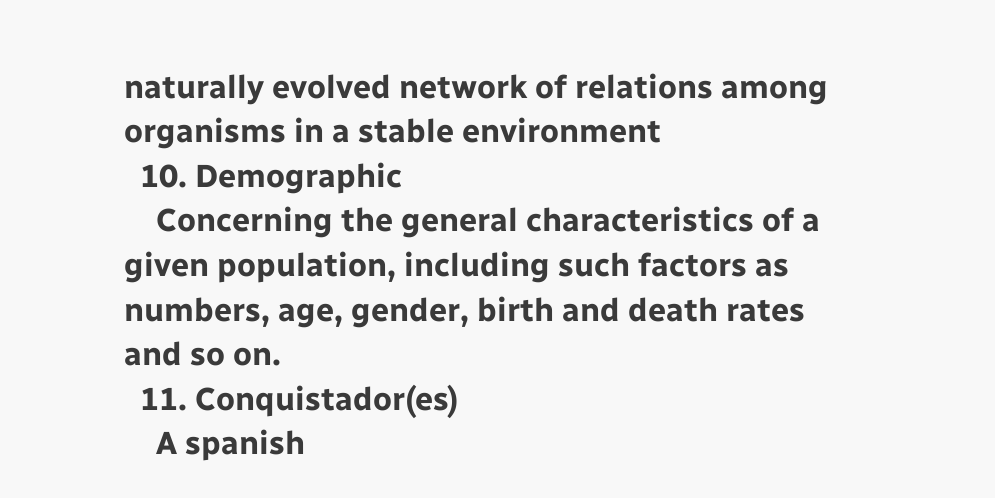naturally evolved network of relations among organisms in a stable environment
  10. Demographic
    Concerning the general characteristics of a given population, including such factors as numbers, age, gender, birth and death rates and so on.
  11. Conquistador(es)
    A spanish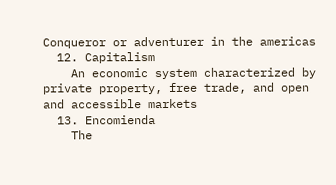Conqueror or adventurer in the americas
  12. Capitalism
    An economic system characterized by private property, free trade, and open and accessible markets
  13. Encomienda
    The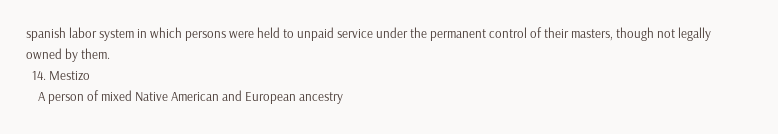spanish labor system in which persons were held to unpaid service under the permanent control of their masters, though not legally owned by them.
  14. Mestizo
    A person of mixed Native American and European ancestry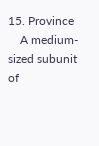15. Province
    A medium-sized subunit of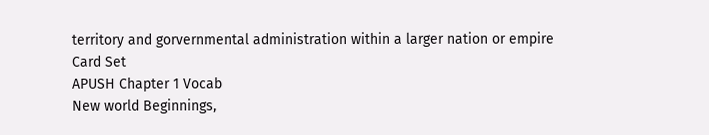territory and gorvernmental administration within a larger nation or empire
Card Set
APUSH Chapter 1 Vocab
New world Beginnings,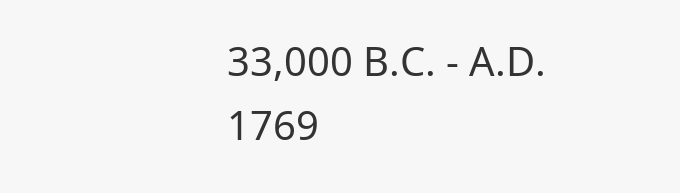33,000 B.C. - A.D. 1769